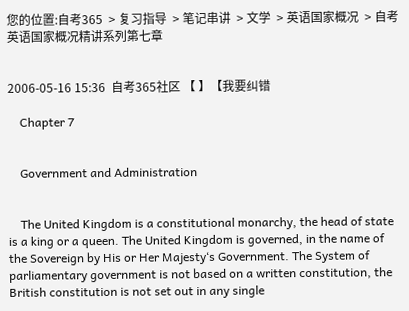您的位置:自考365  > 复习指导  > 笔记串讲  > 文学  > 英语国家概况  > 自考英语国家概况精讲系列第七章


2006-05-16 15:36  自考365社区 【 】【我要纠错

    Chapter 7


    Government and Administration


    The United Kingdom is a constitutional monarchy, the head of state is a king or a queen. The United Kingdom is governed, in the name of the Sovereign by His or Her Majesty‘s Government. The System of parliamentary government is not based on a written constitution, the British constitution is not set out in any single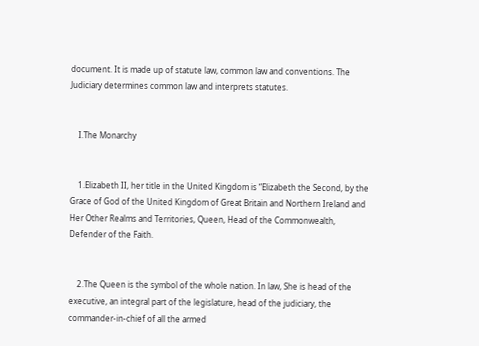document. It is made up of statute law, common law and conventions. The Judiciary determines common law and interprets statutes.


    I.The Monarchy


    1.Elizabeth II, her title in the United Kingdom is “Elizabeth the Second, by the Grace of God of the United Kingdom of Great Britain and Northern Ireland and Her Other Realms and Territories, Queen, Head of the Commonwealth, Defender of the Faith.


    2.The Queen is the symbol of the whole nation. In law, She is head of the executive, an integral part of the legislature, head of the judiciary, the commander-in-chief of all the armed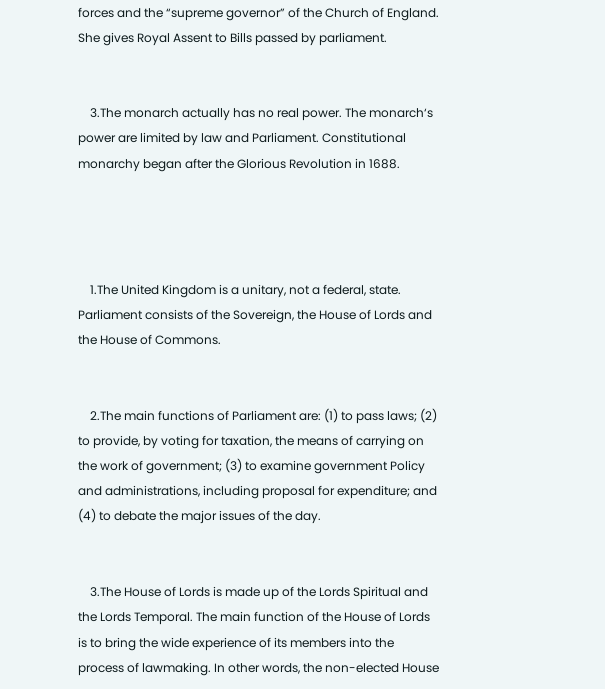forces and the “supreme governor” of the Church of England. She gives Royal Assent to Bills passed by parliament.


    3.The monarch actually has no real power. The monarch‘s power are limited by law and Parliament. Constitutional monarchy began after the Glorious Revolution in 1688.




    1.The United Kingdom is a unitary, not a federal, state. Parliament consists of the Sovereign, the House of Lords and the House of Commons.


    2.The main functions of Parliament are: (1) to pass laws; (2) to provide, by voting for taxation, the means of carrying on the work of government; (3) to examine government Policy and administrations, including proposal for expenditure; and (4) to debate the major issues of the day.


    3.The House of Lords is made up of the Lords Spiritual and the Lords Temporal. The main function of the House of Lords is to bring the wide experience of its members into the process of lawmaking. In other words, the non-elected House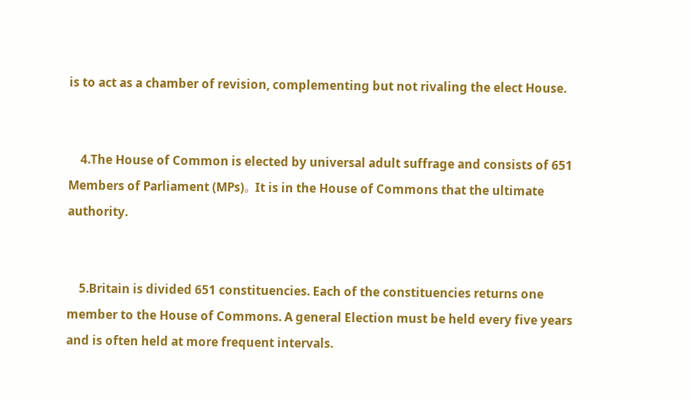is to act as a chamber of revision, complementing but not rivaling the elect House.


    4.The House of Common is elected by universal adult suffrage and consists of 651 Members of Parliament (MPs)。 It is in the House of Commons that the ultimate authority.


    5.Britain is divided 651 constituencies. Each of the constituencies returns one member to the House of Commons. A general Election must be held every five years and is often held at more frequent intervals.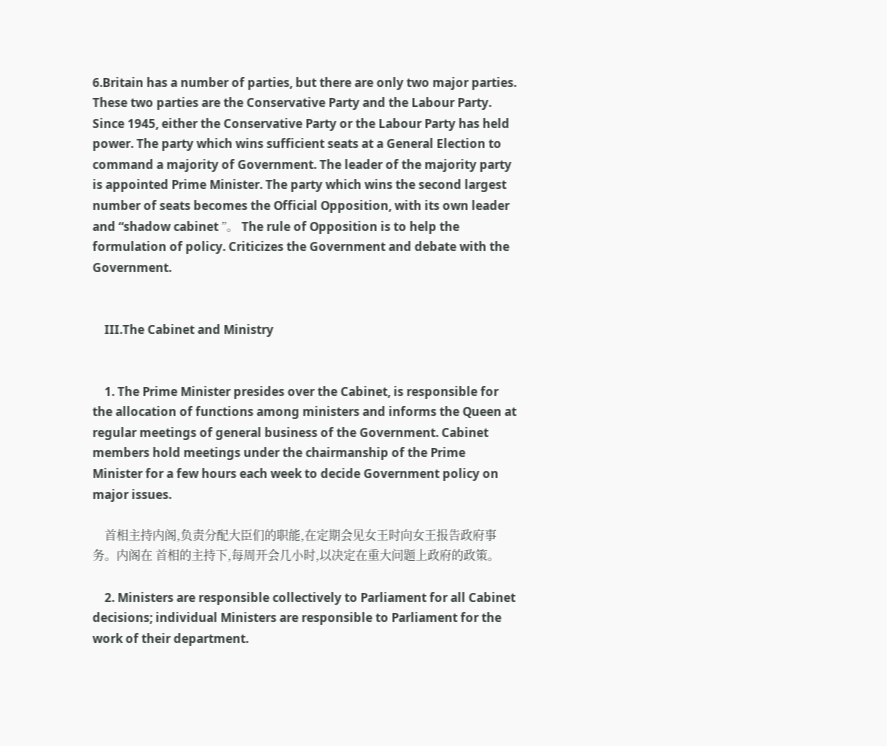6.Britain has a number of parties, but there are only two major parties. These two parties are the Conservative Party and the Labour Party. Since 1945, either the Conservative Party or the Labour Party has held power. The party which wins sufficient seats at a General Election to command a majority of Government. The leader of the majority party is appointed Prime Minister. The party which wins the second largest number of seats becomes the Official Opposition, with its own leader and “shadow cabinet ”。 The rule of Opposition is to help the formulation of policy. Criticizes the Government and debate with the Government.


    III.The Cabinet and Ministry


    1. The Prime Minister presides over the Cabinet, is responsible for the allocation of functions among ministers and informs the Queen at regular meetings of general business of the Government. Cabinet members hold meetings under the chairmanship of the Prime Minister for a few hours each week to decide Government policy on major issues.

    首相主持内阁,负责分配大臣们的职能,在定期会见女王时向女王报告政府事务。内阁在 首相的主持下,每周开会几小时,以决定在重大问题上政府的政策。

    2. Ministers are responsible collectively to Parliament for all Cabinet decisions; individual Ministers are responsible to Parliament for the work of their department.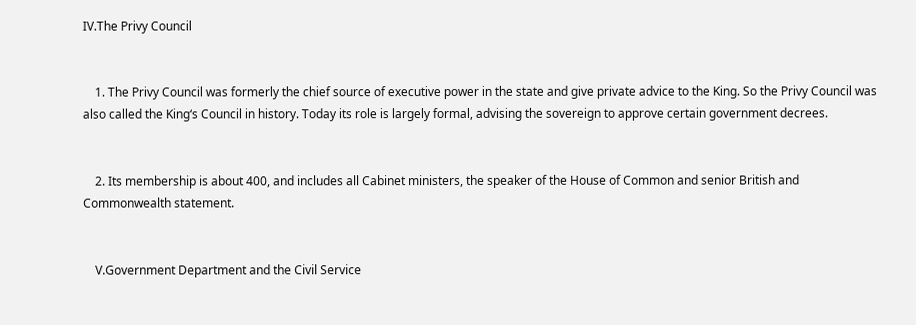IV.The Privy Council


    1. The Privy Council was formerly the chief source of executive power in the state and give private advice to the King. So the Privy Council was also called the King‘s Council in history. Today its role is largely formal, advising the sovereign to approve certain government decrees.


    2. Its membership is about 400, and includes all Cabinet ministers, the speaker of the House of Common and senior British and Commonwealth statement.


    V.Government Department and the Civil Service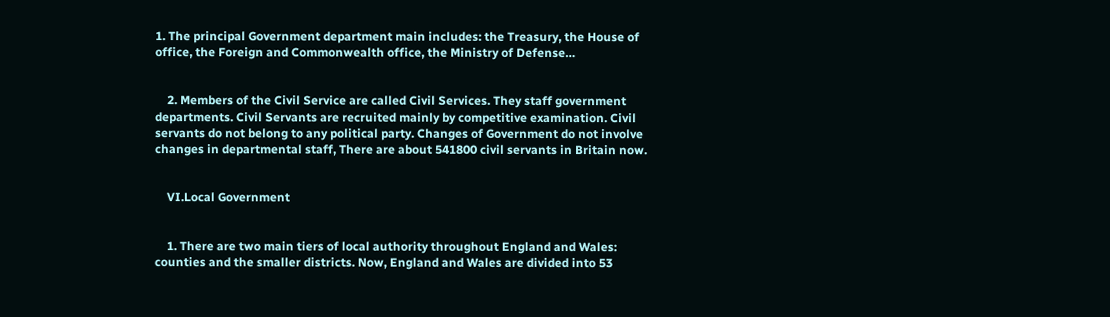1. The principal Government department main includes: the Treasury, the House of office, the Foreign and Commonwealth office, the Ministry of Defense…


    2. Members of the Civil Service are called Civil Services. They staff government departments. Civil Servants are recruited mainly by competitive examination. Civil servants do not belong to any political party. Changes of Government do not involve changes in departmental staff, There are about 541800 civil servants in Britain now.


    VI.Local Government


    1. There are two main tiers of local authority throughout England and Wales: counties and the smaller districts. Now, England and Wales are divided into 53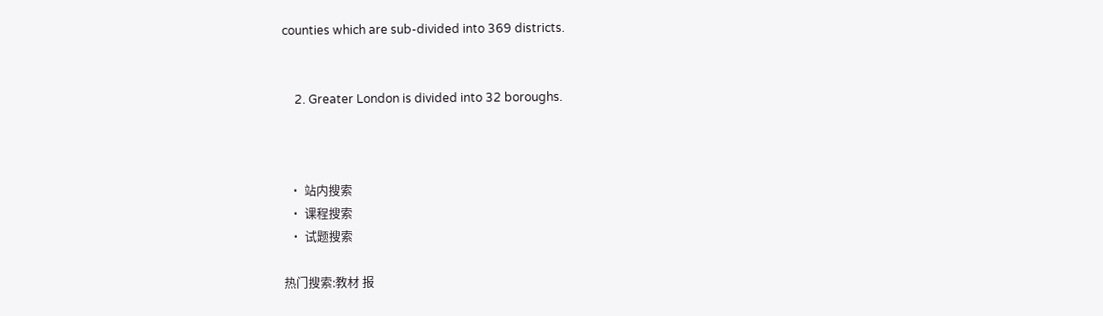counties which are sub-divided into 369 districts.


    2. Greater London is divided into 32 boroughs.



  • 站内搜索
  • 课程搜索
  • 试题搜索

热门搜索:教材 报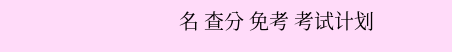名 查分 免考 考试计划